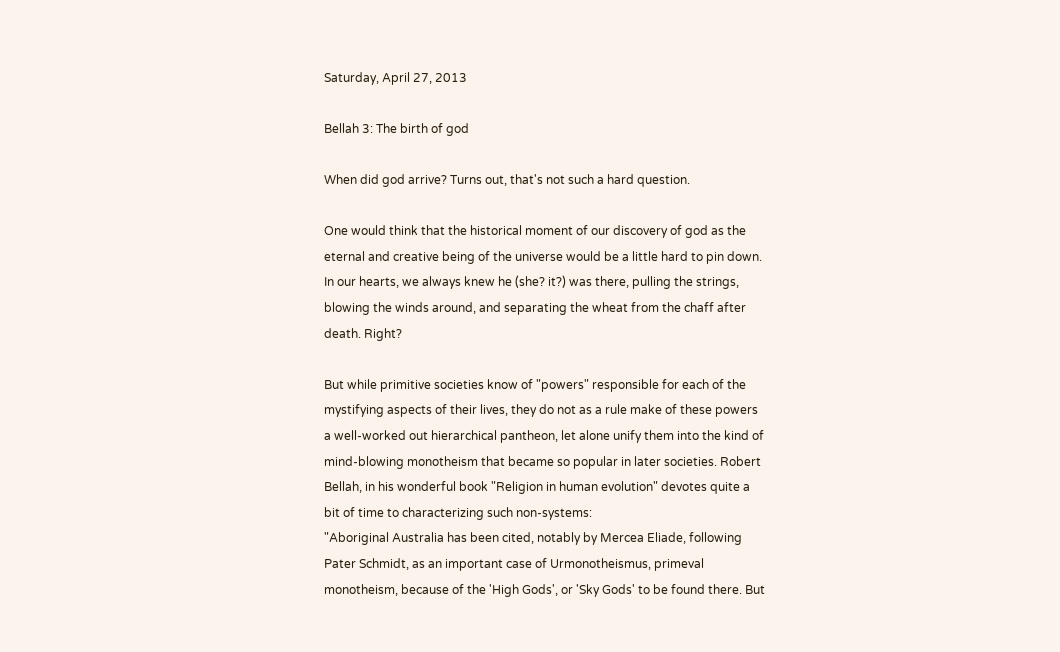Saturday, April 27, 2013

Bellah 3: The birth of god

When did god arrive? Turns out, that's not such a hard question.

One would think that the historical moment of our discovery of god as the eternal and creative being of the universe would be a little hard to pin down. In our hearts, we always knew he (she? it?) was there, pulling the strings, blowing the winds around, and separating the wheat from the chaff after death. Right?

But while primitive societies know of "powers" responsible for each of the mystifying aspects of their lives, they do not as a rule make of these powers a well-worked out hierarchical pantheon, let alone unify them into the kind of mind-blowing monotheism that became so popular in later societies. Robert Bellah, in his wonderful book "Religion in human evolution" devotes quite a bit of time to characterizing such non-systems:
"Aboriginal Australia has been cited, notably by Mercea Eliade, following Pater Schmidt, as an important case of Urmonotheismus, primeval monotheism, because of the 'High Gods', or 'Sky Gods' to be found there. But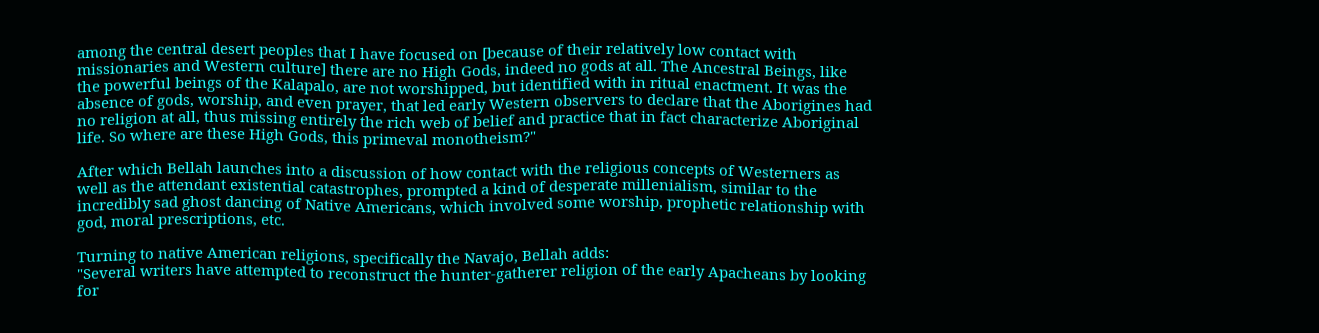among the central desert peoples that I have focused on [because of their relatively low contact with missionaries and Western culture] there are no High Gods, indeed no gods at all. The Ancestral Beings, like the powerful beings of the Kalapalo, are not worshipped, but identified with in ritual enactment. It was the absence of gods, worship, and even prayer, that led early Western observers to declare that the Aborigines had no religion at all, thus missing entirely the rich web of belief and practice that in fact characterize Aboriginal life. So where are these High Gods, this primeval monotheism?"

After which Bellah launches into a discussion of how contact with the religious concepts of Westerners as well as the attendant existential catastrophes, prompted a kind of desperate millenialism, similar to the incredibly sad ghost dancing of Native Americans, which involved some worship, prophetic relationship with god, moral prescriptions, etc.

Turning to native American religions, specifically the Navajo, Bellah adds:
"Several writers have attempted to reconstruct the hunter-gatherer religion of the early Apacheans by looking for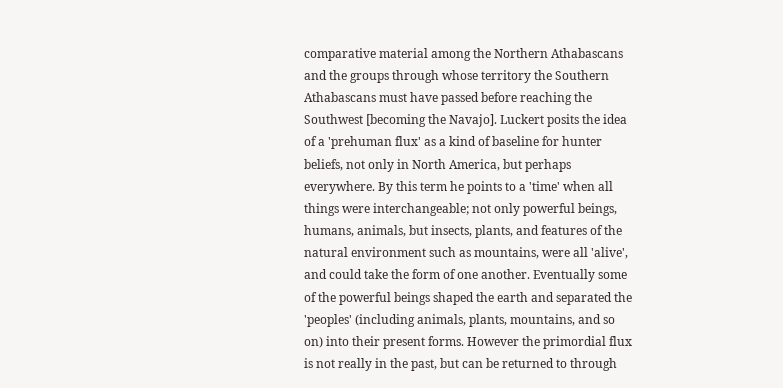comparative material among the Northern Athabascans and the groups through whose territory the Southern Athabascans must have passed before reaching the Southwest [becoming the Navajo]. Luckert posits the idea of a 'prehuman flux' as a kind of baseline for hunter beliefs, not only in North America, but perhaps everywhere. By this term he points to a 'time' when all things were interchangeable; not only powerful beings, humans, animals, but insects, plants, and features of the natural environment such as mountains, were all 'alive', and could take the form of one another. Eventually some of the powerful beings shaped the earth and separated the 'peoples' (including animals, plants, mountains, and so on) into their present forms. However the primordial flux is not really in the past, but can be returned to through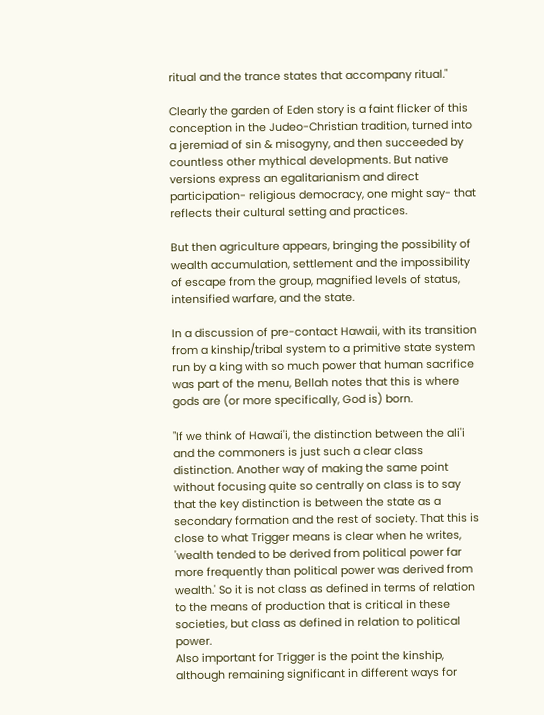ritual and the trance states that accompany ritual."

Clearly the garden of Eden story is a faint flicker of this conception in the Judeo-Christian tradition, turned into a jeremiad of sin & misogyny, and then succeeded by countless other mythical developments. But native versions express an egalitarianism and direct participation- religious democracy, one might say- that reflects their cultural setting and practices.

But then agriculture appears, bringing the possibility of wealth accumulation, settlement and the impossibility of escape from the group, magnified levels of status, intensified warfare, and the state.

In a discussion of pre-contact Hawaii, with its transition from a kinship/tribal system to a primitive state system run by a king with so much power that human sacrifice was part of the menu, Bellah notes that this is where gods are (or more specifically, God is) born.

"If we think of Hawai'i, the distinction between the ali'i and the commoners is just such a clear class distinction. Another way of making the same point without focusing quite so centrally on class is to say that the key distinction is between the state as a secondary formation and the rest of society. That this is close to what Trigger means is clear when he writes, 'wealth tended to be derived from political power far more frequently than political power was derived from wealth.' So it is not class as defined in terms of relation to the means of production that is critical in these societies, but class as defined in relation to political power.
Also important for Trigger is the point the kinship, although remaining significant in different ways for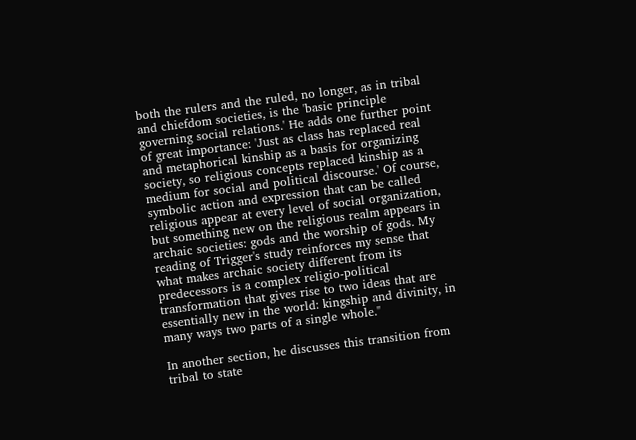both the rulers and the ruled, no longer, as in tribal and chiefdom societies, is the 'basic principle governing social relations.' He adds one further point of great importance: 'Just as class has replaced real and metaphorical kinship as a basis for organizing society, so religious concepts replaced kinship as a medium for social and political discourse.' Of course, symbolic action and expression that can be called religious appear at every level of social organization, but something new on the religious realm appears in archaic societies: gods and the worship of gods. My reading of Trigger's study reinforces my sense that what makes archaic society different from its predecessors is a complex religio-political transformation that gives rise to two ideas that are essentially new in the world: kingship and divinity, in many ways two parts of a single whole."

In another section, he discusses this transition from tribal to state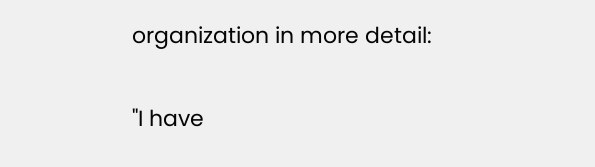organization in more detail:

"I have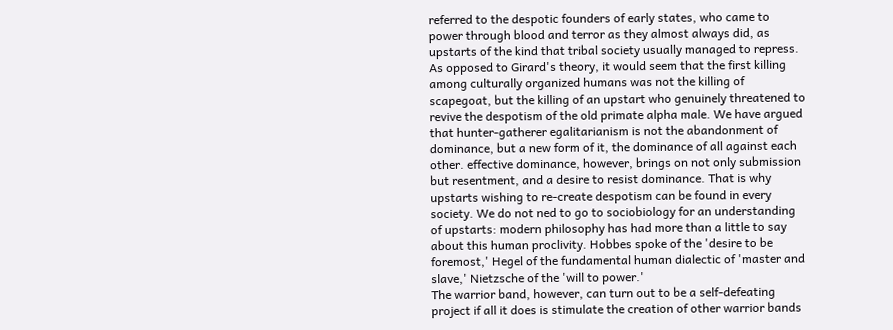referred to the despotic founders of early states, who came to power through blood and terror as they almost always did, as upstarts of the kind that tribal society usually managed to repress. As opposed to Girard's theory, it would seem that the first killing among culturally organized humans was not the killing of scapegoat, but the killing of an upstart who genuinely threatened to revive the despotism of the old primate alpha male. We have argued that hunter-gatherer egalitarianism is not the abandonment of dominance, but a new form of it, the dominance of all against each other. effective dominance, however, brings on not only submission but resentment, and a desire to resist dominance. That is why upstarts wishing to re-create despotism can be found in every society. We do not ned to go to sociobiology for an understanding of upstarts: modern philosophy has had more than a little to say about this human proclivity. Hobbes spoke of the 'desire to be foremost,' Hegel of the fundamental human dialectic of 'master and slave,' Nietzsche of the 'will to power.'
The warrior band, however, can turn out to be a self-defeating project if all it does is stimulate the creation of other warrior bands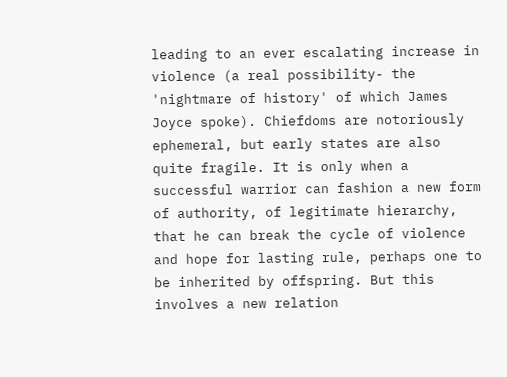leading to an ever escalating increase in violence (a real possibility- the 'nightmare of history' of which James Joyce spoke). Chiefdoms are notoriously ephemeral, but early states are also quite fragile. It is only when a successful warrior can fashion a new form of authority, of legitimate hierarchy, that he can break the cycle of violence and hope for lasting rule, perhaps one to be inherited by offspring. But this involves a new relation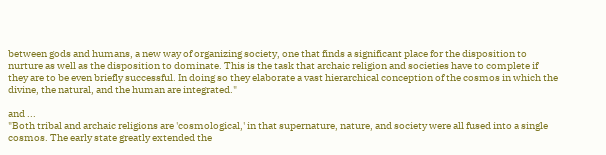between gods and humans, a new way of organizing society, one that finds a significant place for the disposition to nurture as well as the disposition to dominate. This is the task that archaic religion and societies have to complete if they are to be even briefly successful. In doing so they elaborate a vast hierarchical conception of the cosmos in which the divine, the natural, and the human are integrated."

and ...
"Both tribal and archaic religions are 'cosmological,' in that supernature, nature, and society were all fused into a single cosmos. The early state greatly extended the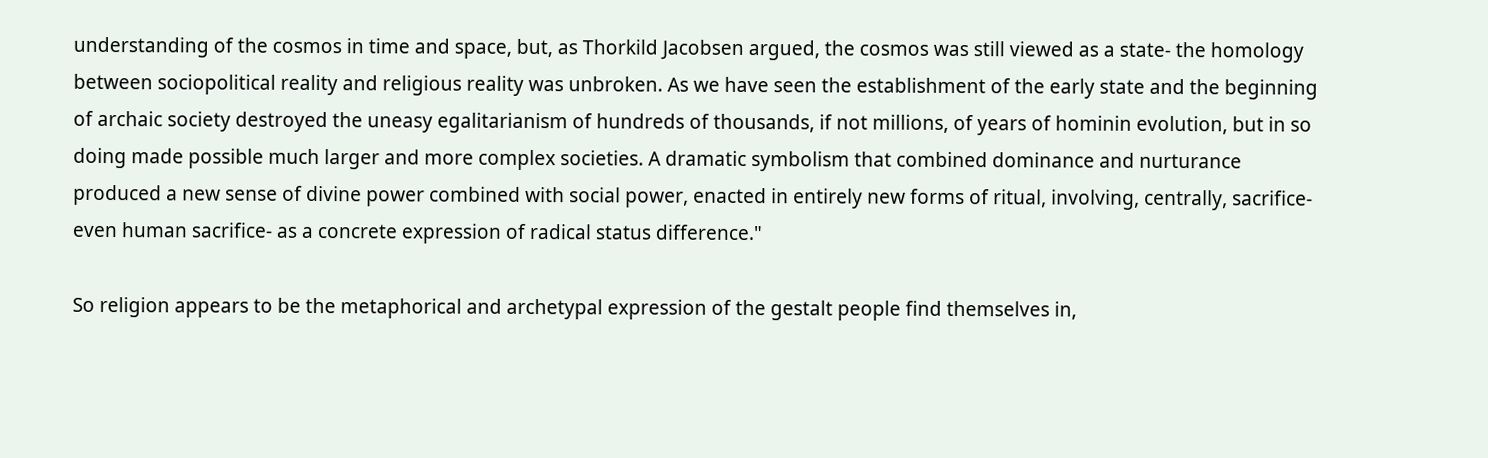understanding of the cosmos in time and space, but, as Thorkild Jacobsen argued, the cosmos was still viewed as a state- the homology between sociopolitical reality and religious reality was unbroken. As we have seen the establishment of the early state and the beginning of archaic society destroyed the uneasy egalitarianism of hundreds of thousands, if not millions, of years of hominin evolution, but in so doing made possible much larger and more complex societies. A dramatic symbolism that combined dominance and nurturance produced a new sense of divine power combined with social power, enacted in entirely new forms of ritual, involving, centrally, sacrifice- even human sacrifice- as a concrete expression of radical status difference."

So religion appears to be the metaphorical and archetypal expression of the gestalt people find themselves in,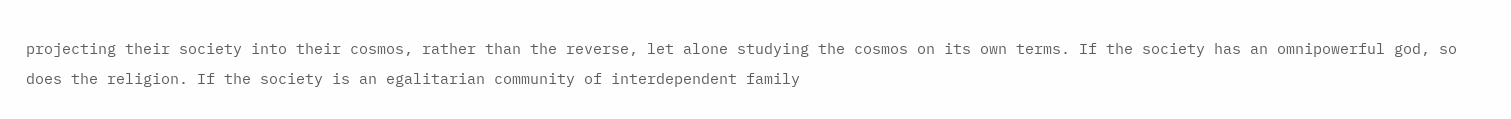projecting their society into their cosmos, rather than the reverse, let alone studying the cosmos on its own terms. If the society has an omnipowerful god, so does the religion. If the society is an egalitarian community of interdependent family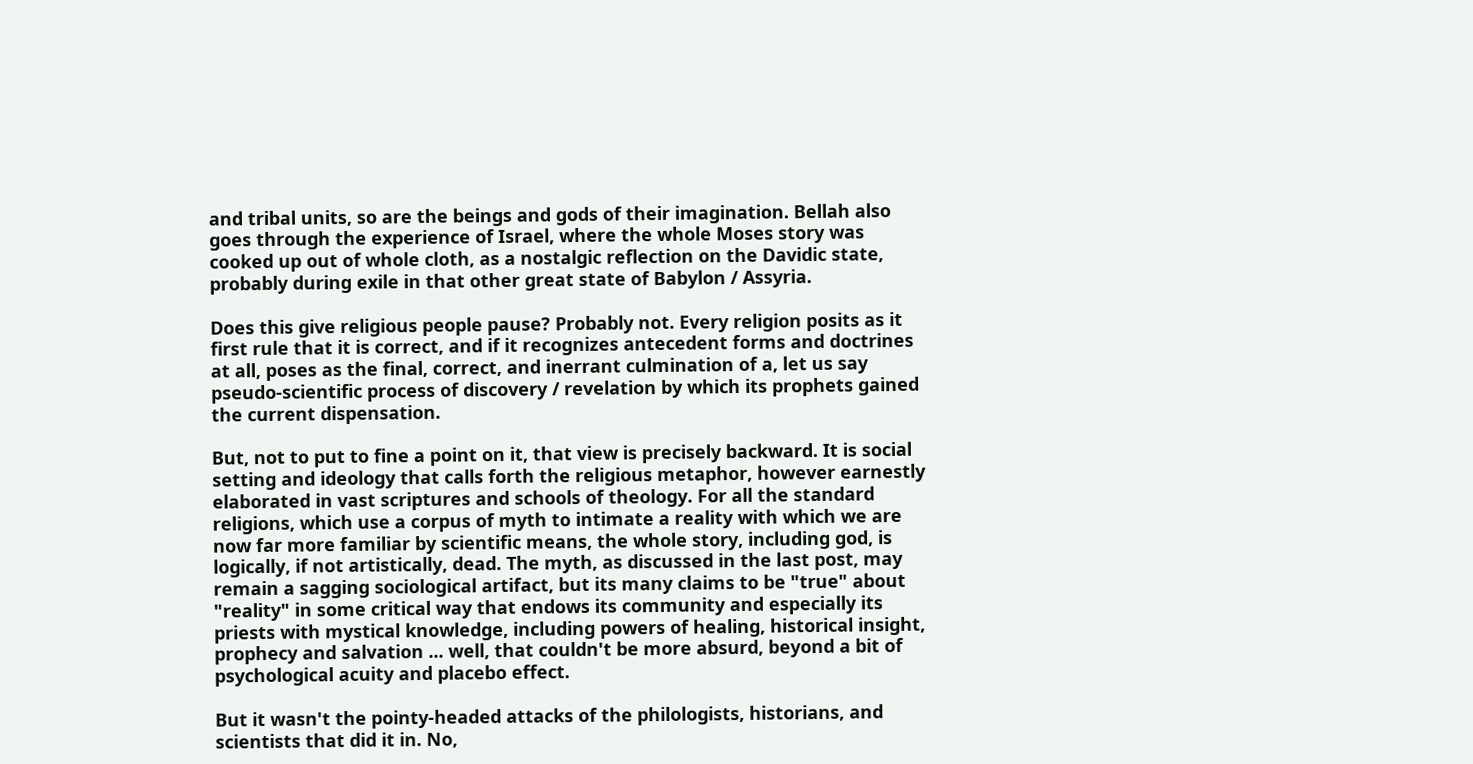and tribal units, so are the beings and gods of their imagination. Bellah also goes through the experience of Israel, where the whole Moses story was cooked up out of whole cloth, as a nostalgic reflection on the Davidic state, probably during exile in that other great state of Babylon / Assyria.

Does this give religious people pause? Probably not. Every religion posits as it first rule that it is correct, and if it recognizes antecedent forms and doctrines at all, poses as the final, correct, and inerrant culmination of a, let us say pseudo-scientific process of discovery / revelation by which its prophets gained the current dispensation.

But, not to put to fine a point on it, that view is precisely backward. It is social setting and ideology that calls forth the religious metaphor, however earnestly elaborated in vast scriptures and schools of theology. For all the standard religions, which use a corpus of myth to intimate a reality with which we are now far more familiar by scientific means, the whole story, including god, is logically, if not artistically, dead. The myth, as discussed in the last post, may remain a sagging sociological artifact, but its many claims to be "true" about "reality" in some critical way that endows its community and especially its priests with mystical knowledge, including powers of healing, historical insight, prophecy and salvation ... well, that couldn't be more absurd, beyond a bit of psychological acuity and placebo effect.

But it wasn't the pointy-headed attacks of the philologists, historians, and scientists that did it in. No,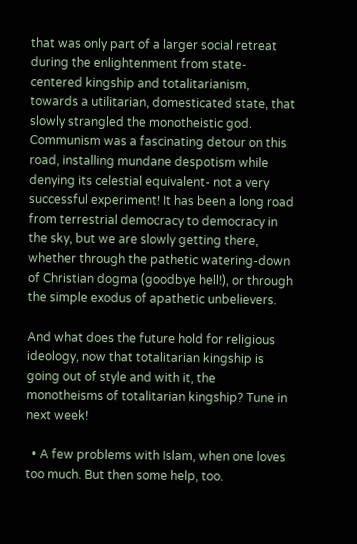that was only part of a larger social retreat during the enlightenment from state-centered kingship and totalitarianism, towards a utilitarian, domesticated state, that slowly strangled the monotheistic god. Communism was a fascinating detour on this road, installing mundane despotism while denying its celestial equivalent- not a very successful experiment! It has been a long road from terrestrial democracy to democracy in the sky, but we are slowly getting there, whether through the pathetic watering-down of Christian dogma (goodbye hell!), or through the simple exodus of apathetic unbelievers.

And what does the future hold for religious ideology, now that totalitarian kingship is going out of style and with it, the monotheisms of totalitarian kingship? Tune in next week!

  • A few problems with Islam, when one loves too much. But then some help, too.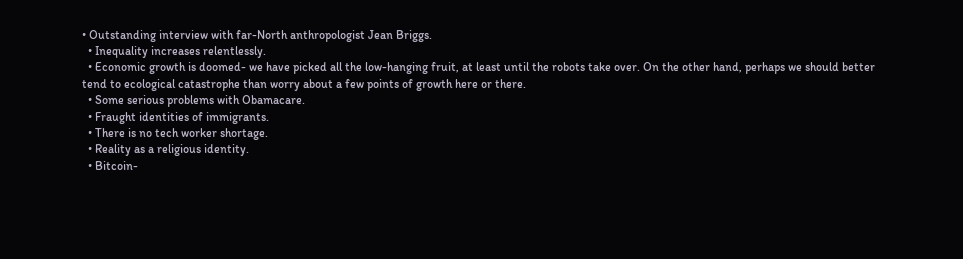• Outstanding interview with far-North anthropologist Jean Briggs.
  • Inequality increases relentlessly.
  • Economic growth is doomed- we have picked all the low-hanging fruit, at least until the robots take over. On the other hand, perhaps we should better tend to ecological catastrophe than worry about a few points of growth here or there.
  • Some serious problems with Obamacare.
  • Fraught identities of immigrants.
  • There is no tech worker shortage.
  • Reality as a religious identity.
  • Bitcoin-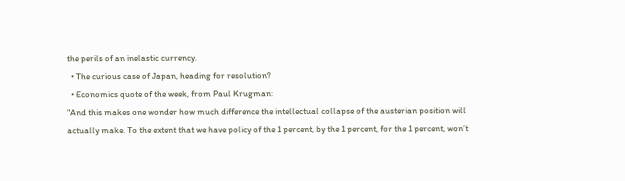the perils of an inelastic currency.
  • The curious case of Japan, heading for resolution?
  • Economics quote of the week, from Paul Krugman:
"And this makes one wonder how much difference the intellectual collapse of the austerian position will actually make. To the extent that we have policy of the 1 percent, by the 1 percent, for the 1 percent, won’t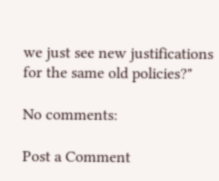we just see new justifications for the same old policies?"

No comments:

Post a Comment